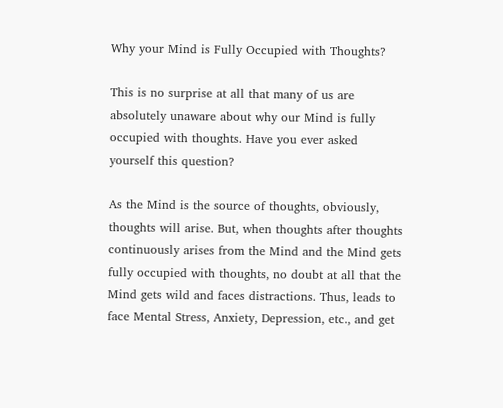Why your Mind is Fully Occupied with Thoughts?

This is no surprise at all that many of us are absolutely unaware about why our Mind is fully occupied with thoughts. Have you ever asked yourself this question?

As the Mind is the source of thoughts, obviously, thoughts will arise. But, when thoughts after thoughts continuously arises from the Mind and the Mind gets fully occupied with thoughts, no doubt at all that the Mind gets wild and faces distractions. Thus, leads to face Mental Stress, Anxiety, Depression, etc., and get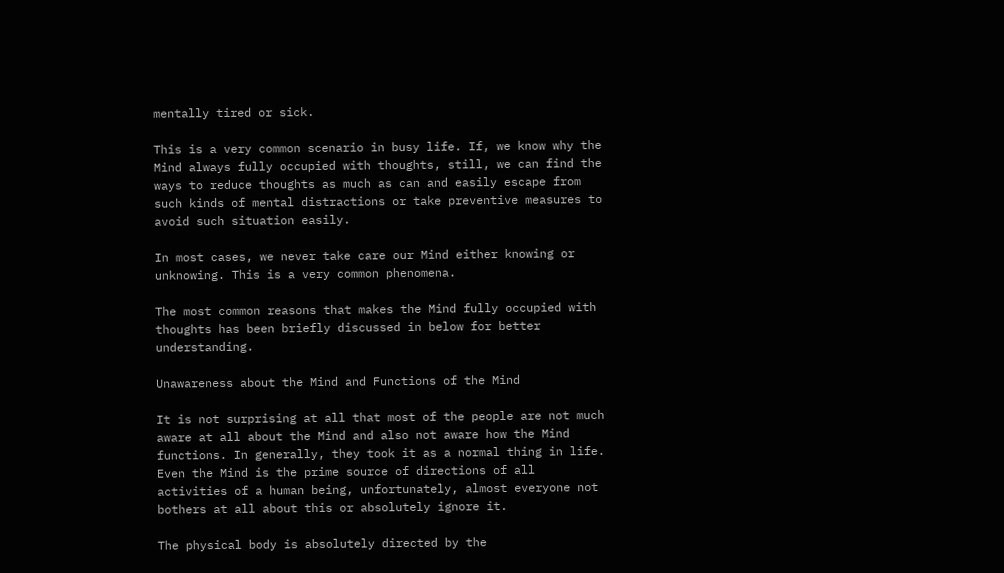mentally tired or sick.

This is a very common scenario in busy life. If, we know why the Mind always fully occupied with thoughts, still, we can find the ways to reduce thoughts as much as can and easily escape from such kinds of mental distractions or take preventive measures to avoid such situation easily.

In most cases, we never take care our Mind either knowing or unknowing. This is a very common phenomena.

The most common reasons that makes the Mind fully occupied with thoughts has been briefly discussed in below for better understanding.

Unawareness about the Mind and Functions of the Mind

It is not surprising at all that most of the people are not much aware at all about the Mind and also not aware how the Mind functions. In generally, they took it as a normal thing in life. Even the Mind is the prime source of directions of all activities of a human being, unfortunately, almost everyone not bothers at all about this or absolutely ignore it.

The physical body is absolutely directed by the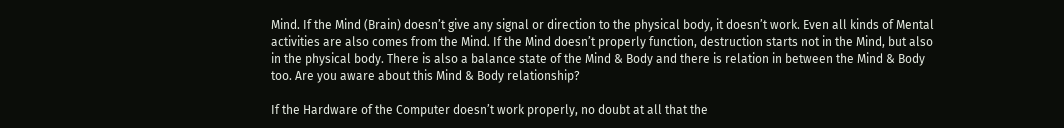Mind. If the Mind (Brain) doesn’t give any signal or direction to the physical body, it doesn’t work. Even all kinds of Mental activities are also comes from the Mind. If the Mind doesn’t properly function, destruction starts not in the Mind, but also in the physical body. There is also a balance state of the Mind & Body and there is relation in between the Mind & Body too. Are you aware about this Mind & Body relationship?

If the Hardware of the Computer doesn’t work properly, no doubt at all that the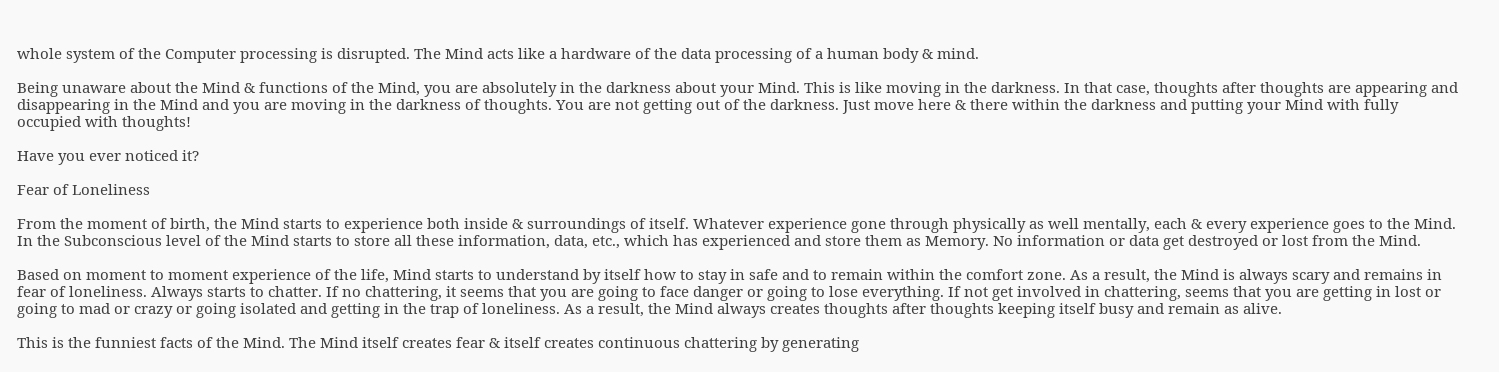whole system of the Computer processing is disrupted. The Mind acts like a hardware of the data processing of a human body & mind.

Being unaware about the Mind & functions of the Mind, you are absolutely in the darkness about your Mind. This is like moving in the darkness. In that case, thoughts after thoughts are appearing and disappearing in the Mind and you are moving in the darkness of thoughts. You are not getting out of the darkness. Just move here & there within the darkness and putting your Mind with fully occupied with thoughts!

Have you ever noticed it?

Fear of Loneliness

From the moment of birth, the Mind starts to experience both inside & surroundings of itself. Whatever experience gone through physically as well mentally, each & every experience goes to the Mind. In the Subconscious level of the Mind starts to store all these information, data, etc., which has experienced and store them as Memory. No information or data get destroyed or lost from the Mind.

Based on moment to moment experience of the life, Mind starts to understand by itself how to stay in safe and to remain within the comfort zone. As a result, the Mind is always scary and remains in fear of loneliness. Always starts to chatter. If no chattering, it seems that you are going to face danger or going to lose everything. If not get involved in chattering, seems that you are getting in lost or going to mad or crazy or going isolated and getting in the trap of loneliness. As a result, the Mind always creates thoughts after thoughts keeping itself busy and remain as alive.

This is the funniest facts of the Mind. The Mind itself creates fear & itself creates continuous chattering by generating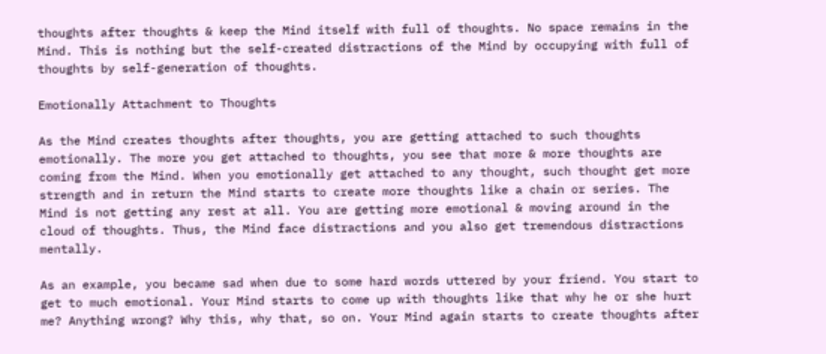thoughts after thoughts & keep the Mind itself with full of thoughts. No space remains in the Mind. This is nothing but the self-created distractions of the Mind by occupying with full of thoughts by self-generation of thoughts.

Emotionally Attachment to Thoughts

As the Mind creates thoughts after thoughts, you are getting attached to such thoughts emotionally. The more you get attached to thoughts, you see that more & more thoughts are coming from the Mind. When you emotionally get attached to any thought, such thought get more strength and in return the Mind starts to create more thoughts like a chain or series. The Mind is not getting any rest at all. You are getting more emotional & moving around in the cloud of thoughts. Thus, the Mind face distractions and you also get tremendous distractions mentally.

As an example, you became sad when due to some hard words uttered by your friend. You start to get to much emotional. Your Mind starts to come up with thoughts like that why he or she hurt me? Anything wrong? Why this, why that, so on. Your Mind again starts to create thoughts after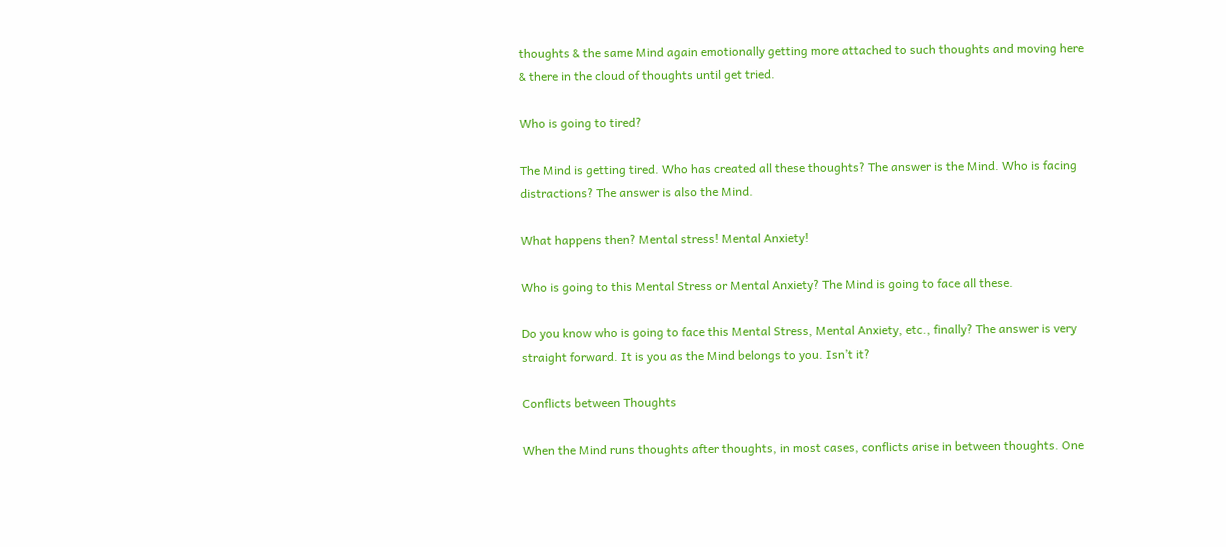thoughts & the same Mind again emotionally getting more attached to such thoughts and moving here & there in the cloud of thoughts until get tried.

Who is going to tired?

The Mind is getting tired. Who has created all these thoughts? The answer is the Mind. Who is facing distractions? The answer is also the Mind.

What happens then? Mental stress! Mental Anxiety!

Who is going to this Mental Stress or Mental Anxiety? The Mind is going to face all these.

Do you know who is going to face this Mental Stress, Mental Anxiety, etc., finally? The answer is very straight forward. It is you as the Mind belongs to you. Isn’t it?

Conflicts between Thoughts

When the Mind runs thoughts after thoughts, in most cases, conflicts arise in between thoughts. One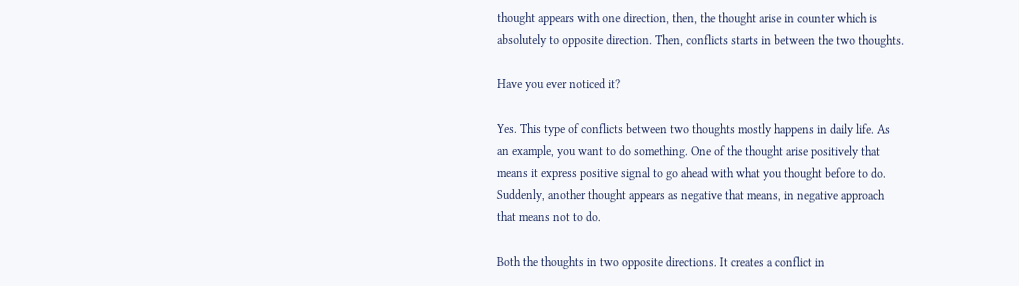thought appears with one direction, then, the thought arise in counter which is absolutely to opposite direction. Then, conflicts starts in between the two thoughts.

Have you ever noticed it?

Yes. This type of conflicts between two thoughts mostly happens in daily life. As an example, you want to do something. One of the thought arise positively that means it express positive signal to go ahead with what you thought before to do. Suddenly, another thought appears as negative that means, in negative approach that means not to do.

Both the thoughts in two opposite directions. It creates a conflict in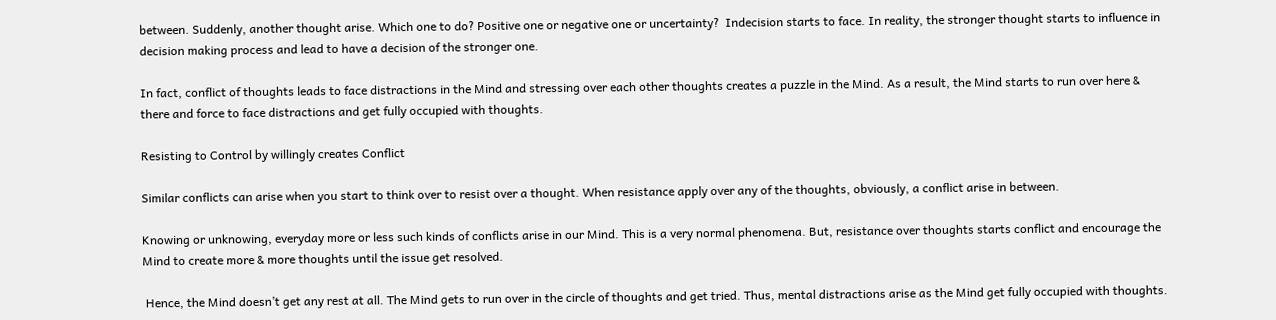between. Suddenly, another thought arise. Which one to do? Positive one or negative one or uncertainty?  Indecision starts to face. In reality, the stronger thought starts to influence in decision making process and lead to have a decision of the stronger one.

In fact, conflict of thoughts leads to face distractions in the Mind and stressing over each other thoughts creates a puzzle in the Mind. As a result, the Mind starts to run over here & there and force to face distractions and get fully occupied with thoughts.

Resisting to Control by willingly creates Conflict

Similar conflicts can arise when you start to think over to resist over a thought. When resistance apply over any of the thoughts, obviously, a conflict arise in between.

Knowing or unknowing, everyday more or less such kinds of conflicts arise in our Mind. This is a very normal phenomena. But, resistance over thoughts starts conflict and encourage the Mind to create more & more thoughts until the issue get resolved.

 Hence, the Mind doesn’t get any rest at all. The Mind gets to run over in the circle of thoughts and get tried. Thus, mental distractions arise as the Mind get fully occupied with thoughts.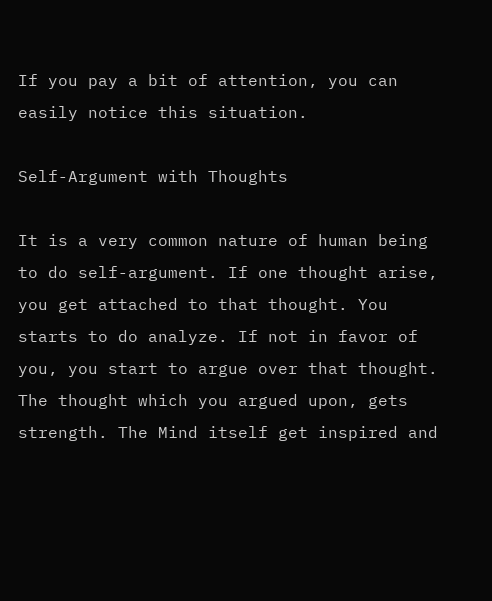If you pay a bit of attention, you can easily notice this situation.

Self-Argument with Thoughts

It is a very common nature of human being to do self-argument. If one thought arise, you get attached to that thought. You starts to do analyze. If not in favor of you, you start to argue over that thought. The thought which you argued upon, gets strength. The Mind itself get inspired and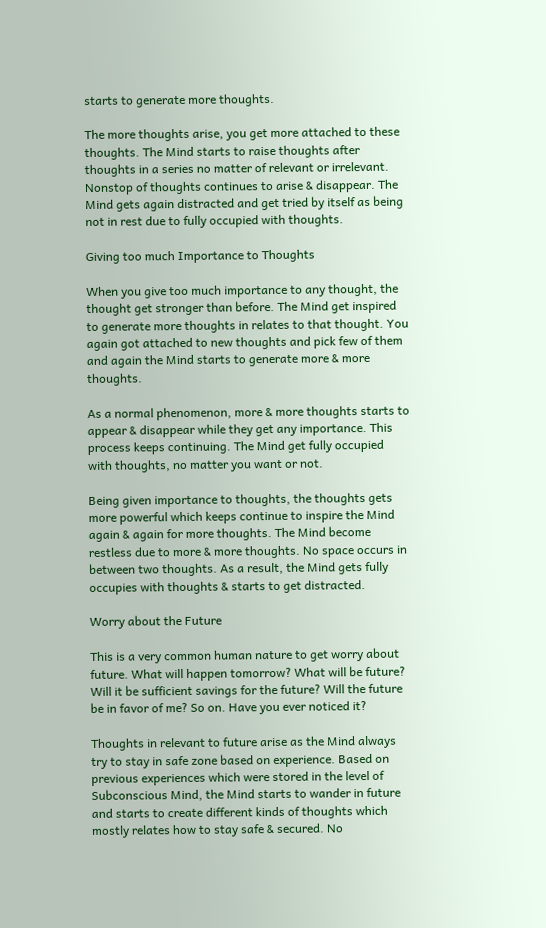starts to generate more thoughts.

The more thoughts arise, you get more attached to these thoughts. The Mind starts to raise thoughts after thoughts in a series no matter of relevant or irrelevant. Nonstop of thoughts continues to arise & disappear. The Mind gets again distracted and get tried by itself as being not in rest due to fully occupied with thoughts.

Giving too much Importance to Thoughts

When you give too much importance to any thought, the thought get stronger than before. The Mind get inspired to generate more thoughts in relates to that thought. You again got attached to new thoughts and pick few of them and again the Mind starts to generate more & more thoughts.

As a normal phenomenon, more & more thoughts starts to appear & disappear while they get any importance. This process keeps continuing. The Mind get fully occupied with thoughts, no matter you want or not.

Being given importance to thoughts, the thoughts gets more powerful which keeps continue to inspire the Mind again & again for more thoughts. The Mind become restless due to more & more thoughts. No space occurs in between two thoughts. As a result, the Mind gets fully occupies with thoughts & starts to get distracted.

Worry about the Future

This is a very common human nature to get worry about future. What will happen tomorrow? What will be future? Will it be sufficient savings for the future? Will the future be in favor of me? So on. Have you ever noticed it?

Thoughts in relevant to future arise as the Mind always try to stay in safe zone based on experience. Based on previous experiences which were stored in the level of Subconscious Mind, the Mind starts to wander in future and starts to create different kinds of thoughts which mostly relates how to stay safe & secured. No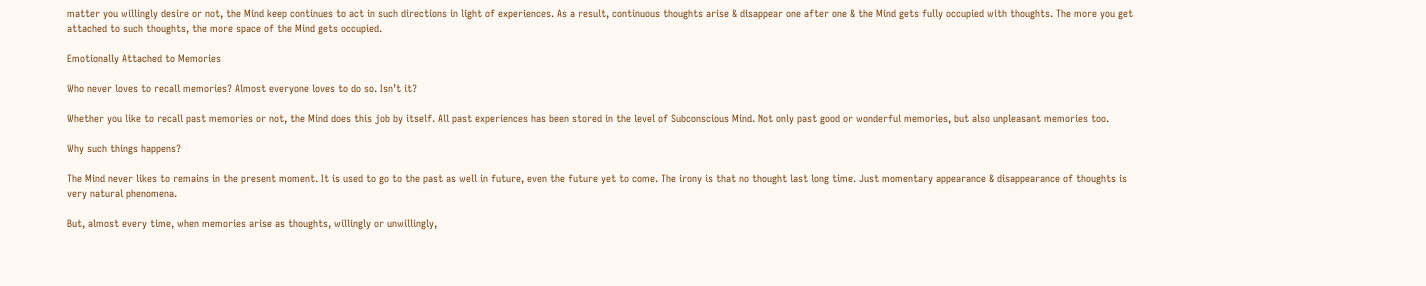matter you willingly desire or not, the Mind keep continues to act in such directions in light of experiences. As a result, continuous thoughts arise & disappear one after one & the Mind gets fully occupied with thoughts. The more you get attached to such thoughts, the more space of the Mind gets occupied.

Emotionally Attached to Memories

Who never loves to recall memories? Almost everyone loves to do so. Isn’t it?

Whether you like to recall past memories or not, the Mind does this job by itself. All past experiences has been stored in the level of Subconscious Mind. Not only past good or wonderful memories, but also unpleasant memories too.

Why such things happens?

The Mind never likes to remains in the present moment. It is used to go to the past as well in future, even the future yet to come. The irony is that no thought last long time. Just momentary appearance & disappearance of thoughts is very natural phenomena.

But, almost every time, when memories arise as thoughts, willingly or unwillingly,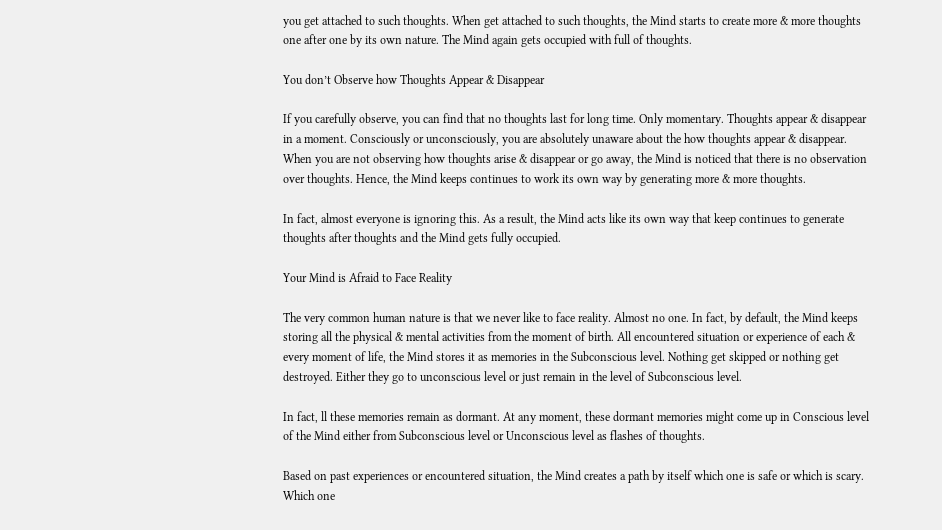you get attached to such thoughts. When get attached to such thoughts, the Mind starts to create more & more thoughts one after one by its own nature. The Mind again gets occupied with full of thoughts.

You don’t Observe how Thoughts Appear & Disappear

If you carefully observe, you can find that no thoughts last for long time. Only momentary. Thoughts appear & disappear in a moment. Consciously or unconsciously, you are absolutely unaware about the how thoughts appear & disappear. When you are not observing how thoughts arise & disappear or go away, the Mind is noticed that there is no observation over thoughts. Hence, the Mind keeps continues to work its own way by generating more & more thoughts.

In fact, almost everyone is ignoring this. As a result, the Mind acts like its own way that keep continues to generate thoughts after thoughts and the Mind gets fully occupied.

Your Mind is Afraid to Face Reality

The very common human nature is that we never like to face reality. Almost no one. In fact, by default, the Mind keeps storing all the physical & mental activities from the moment of birth. All encountered situation or experience of each & every moment of life, the Mind stores it as memories in the Subconscious level. Nothing get skipped or nothing get destroyed. Either they go to unconscious level or just remain in the level of Subconscious level.

In fact, ll these memories remain as dormant. At any moment, these dormant memories might come up in Conscious level of the Mind either from Subconscious level or Unconscious level as flashes of thoughts.

Based on past experiences or encountered situation, the Mind creates a path by itself which one is safe or which is scary. Which one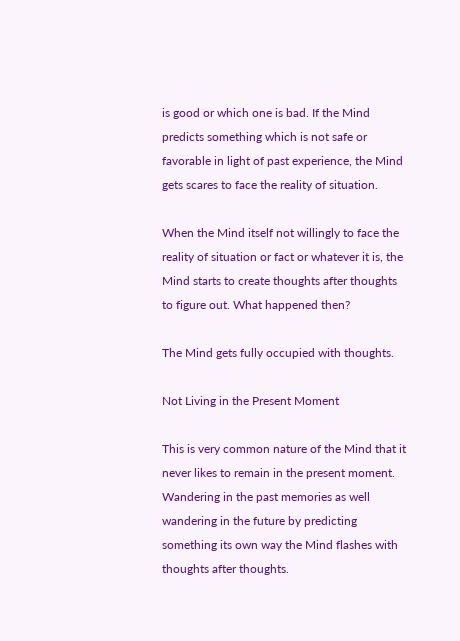is good or which one is bad. If the Mind predicts something which is not safe or favorable in light of past experience, the Mind gets scares to face the reality of situation.

When the Mind itself not willingly to face the reality of situation or fact or whatever it is, the Mind starts to create thoughts after thoughts to figure out. What happened then?

The Mind gets fully occupied with thoughts.

Not Living in the Present Moment

This is very common nature of the Mind that it never likes to remain in the present moment. Wandering in the past memories as well wandering in the future by predicting something its own way the Mind flashes with thoughts after thoughts.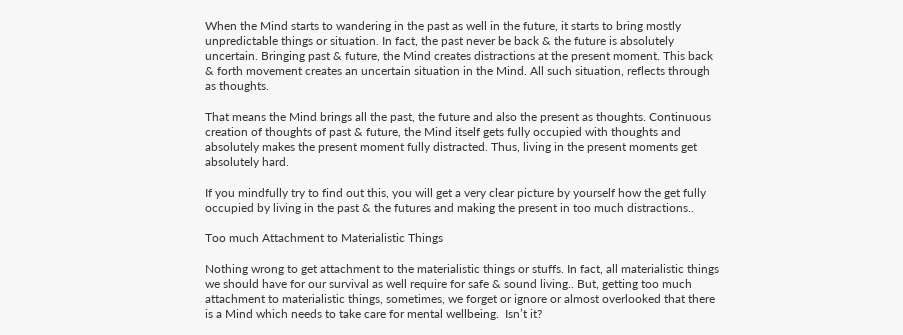When the Mind starts to wandering in the past as well in the future, it starts to bring mostly unpredictable things or situation. In fact, the past never be back & the future is absolutely uncertain. Bringing past & future, the Mind creates distractions at the present moment. This back & forth movement creates an uncertain situation in the Mind. All such situation, reflects through as thoughts.

That means the Mind brings all the past, the future and also the present as thoughts. Continuous creation of thoughts of past & future, the Mind itself gets fully occupied with thoughts and absolutely makes the present moment fully distracted. Thus, living in the present moments get absolutely hard.

If you mindfully try to find out this, you will get a very clear picture by yourself how the get fully occupied by living in the past & the futures and making the present in too much distractions..

Too much Attachment to Materialistic Things

Nothing wrong to get attachment to the materialistic things or stuffs. In fact, all materialistic things we should have for our survival as well require for safe & sound living.. But, getting too much attachment to materialistic things, sometimes, we forget or ignore or almost overlooked that there is a Mind which needs to take care for mental wellbeing.  Isn’t it?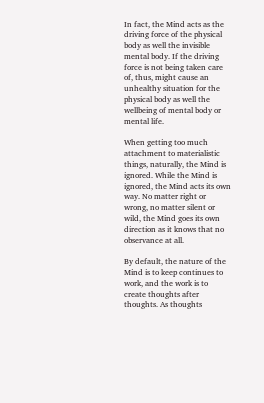In fact, the Mind acts as the driving force of the physical body as well the invisible mental body. If the driving force is not being taken care of, thus, might cause an unhealthy situation for the physical body as well the wellbeing of mental body or mental life.

When getting too much attachment to materialistic things, naturally, the Mind is ignored. While the Mind is ignored, the Mind acts its own way. No matter right or wrong, no matter silent or wild, the Mind goes its own direction as it knows that no observance at all.

By default, the nature of the Mind is to keep continues to work, and the work is to create thoughts after thoughts. As thoughts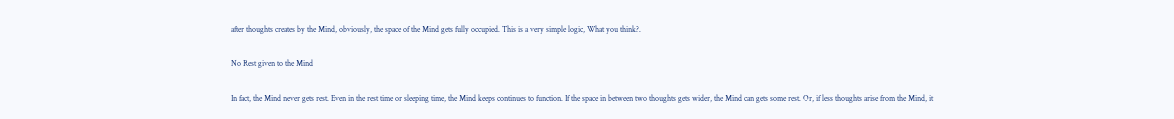after thoughts creates by the Mind, obviously, the space of the Mind gets fully occupied. This is a very simple logic, What you think?.

No Rest given to the Mind

In fact, the Mind never gets rest. Even in the rest time or sleeping time, the Mind keeps continues to function. If the space in between two thoughts gets wider, the Mind can gets some rest. Or, if less thoughts arise from the Mind, it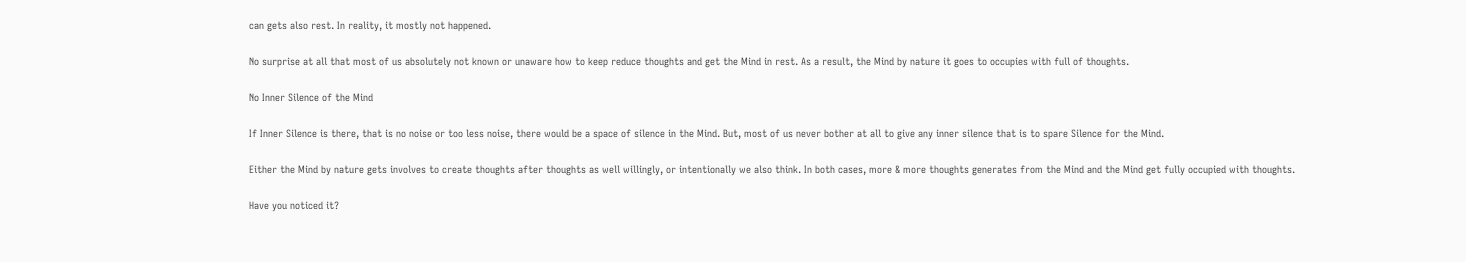can gets also rest. In reality, it mostly not happened.

No surprise at all that most of us absolutely not known or unaware how to keep reduce thoughts and get the Mind in rest. As a result, the Mind by nature it goes to occupies with full of thoughts.

No Inner Silence of the Mind

If Inner Silence is there, that is no noise or too less noise, there would be a space of silence in the Mind. But, most of us never bother at all to give any inner silence that is to spare Silence for the Mind.

Either the Mind by nature gets involves to create thoughts after thoughts as well willingly, or intentionally we also think. In both cases, more & more thoughts generates from the Mind and the Mind get fully occupied with thoughts.

Have you noticed it?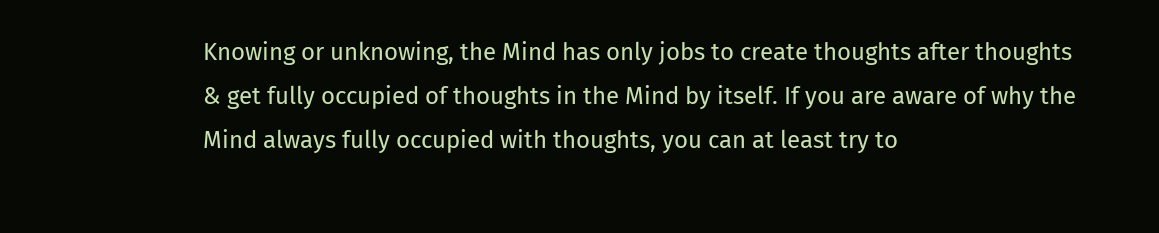Knowing or unknowing, the Mind has only jobs to create thoughts after thoughts & get fully occupied of thoughts in the Mind by itself. If you are aware of why the Mind always fully occupied with thoughts, you can at least try to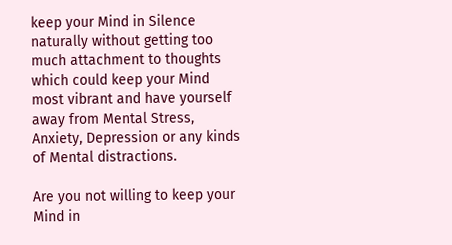keep your Mind in Silence naturally without getting too much attachment to thoughts which could keep your Mind most vibrant and have yourself away from Mental Stress, Anxiety, Depression or any kinds of Mental distractions.

Are you not willing to keep your Mind in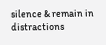silence & remain in distractions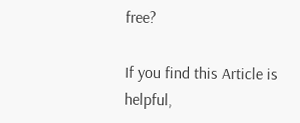free?

If you find this Article is helpful,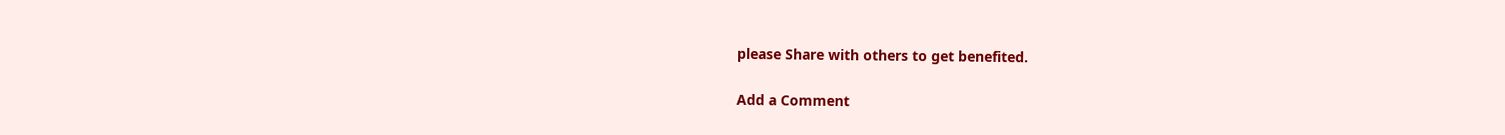please Share with others to get benefited.

Add a Comment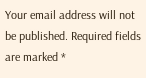Your email address will not be published. Required fields are marked *